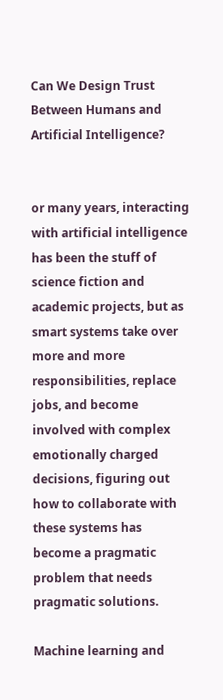Can We Design Trust Between Humans and Artificial Intelligence?


or many years, interacting with artificial intelligence has been the stuff of science fiction and academic projects, but as smart systems take over more and more responsibilities, replace jobs, and become involved with complex emotionally charged decisions, figuring out how to collaborate with these systems has become a pragmatic problem that needs pragmatic solutions.

Machine learning and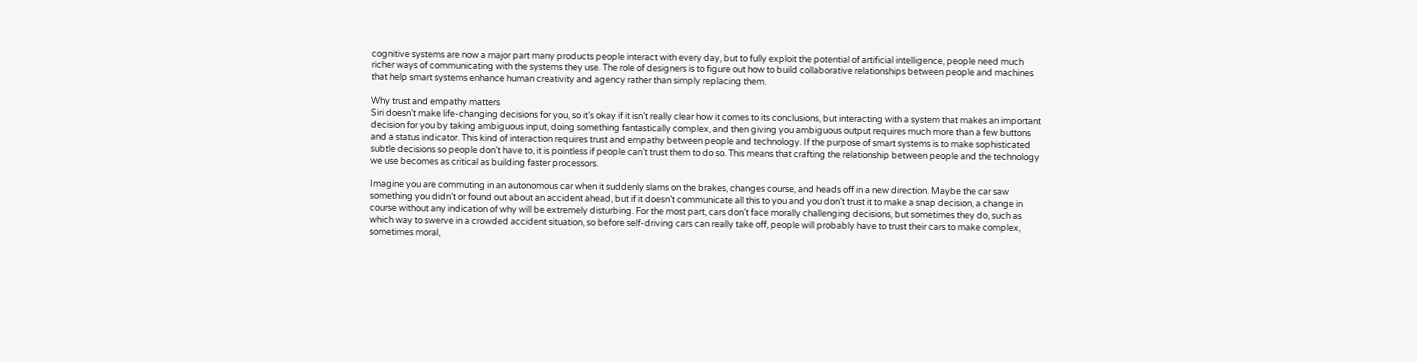cognitive systems are now a major part many products people interact with every day, but to fully exploit the potential of artificial intelligence, people need much richer ways of communicating with the systems they use. The role of designers is to figure out how to build collaborative relationships between people and machines that help smart systems enhance human creativity and agency rather than simply replacing them.

Why trust and empathy matters
Siri doesn’t make life-changing decisions for you, so it’s okay if it isn’t really clear how it comes to its conclusions, but interacting with a system that makes an important decision for you by taking ambiguous input, doing something fantastically complex, and then giving you ambiguous output requires much more than a few buttons and a status indicator. This kind of interaction requires trust and empathy between people and technology. If the purpose of smart systems is to make sophisticated subtle decisions so people don’t have to, it is pointless if people can’t trust them to do so. This means that crafting the relationship between people and the technology we use becomes as critical as building faster processors.

Imagine you are commuting in an autonomous car when it suddenly slams on the brakes, changes course, and heads off in a new direction. Maybe the car saw something you didn’t or found out about an accident ahead, but if it doesn’t communicate all this to you and you don’t trust it to make a snap decision, a change in course without any indication of why will be extremely disturbing. For the most part, cars don’t face morally challenging decisions, but sometimes they do, such as which way to swerve in a crowded accident situation, so before self-driving cars can really take off, people will probably have to trust their cars to make complex, sometimes moral,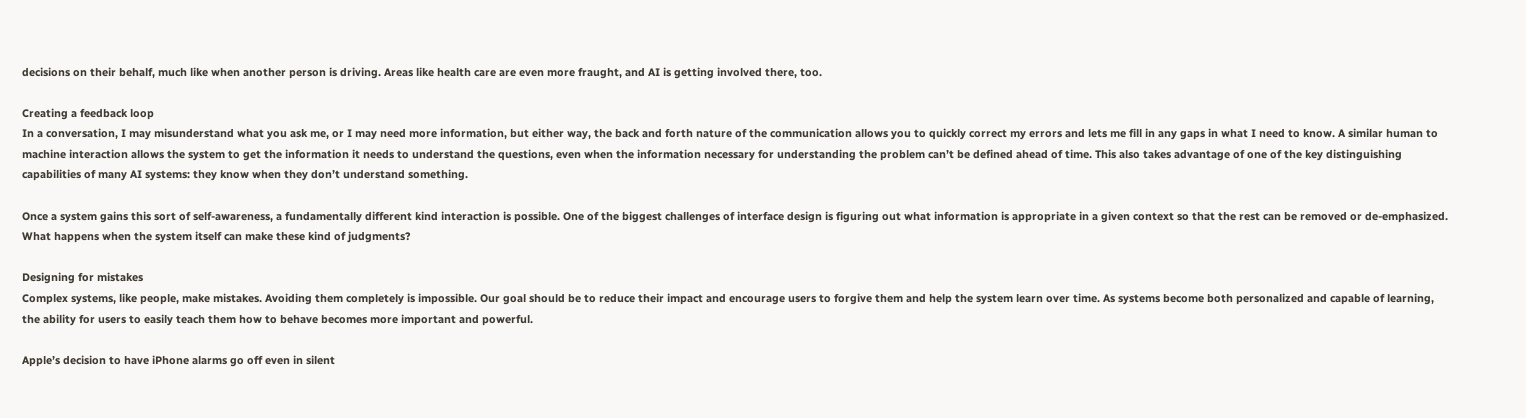decisions on their behalf, much like when another person is driving. Areas like health care are even more fraught, and AI is getting involved there, too.

Creating a feedback loop
In a conversation, I may misunderstand what you ask me, or I may need more information, but either way, the back and forth nature of the communication allows you to quickly correct my errors and lets me fill in any gaps in what I need to know. A similar human to machine interaction allows the system to get the information it needs to understand the questions, even when the information necessary for understanding the problem can’t be defined ahead of time. This also takes advantage of one of the key distinguishing capabilities of many AI systems: they know when they don’t understand something.

Once a system gains this sort of self-awareness, a fundamentally different kind interaction is possible. One of the biggest challenges of interface design is figuring out what information is appropriate in a given context so that the rest can be removed or de-emphasized. What happens when the system itself can make these kind of judgments?

Designing for mistakes
Complex systems, like people, make mistakes. Avoiding them completely is impossible. Our goal should be to reduce their impact and encourage users to forgive them and help the system learn over time. As systems become both personalized and capable of learning, the ability for users to easily teach them how to behave becomes more important and powerful.

Apple’s decision to have iPhone alarms go off even in silent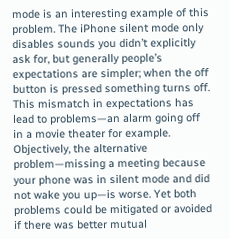mode is an interesting example of this problem. The iPhone silent mode only disables sounds you didn’t explicitly ask for, but generally people’s expectations are simpler; when the off button is pressed something turns off. This mismatch in expectations has lead to problems—an alarm going off in a movie theater for example. Objectively, the alternative problem—missing a meeting because your phone was in silent mode and did not wake you up—is worse. Yet both problems could be mitigated or avoided if there was better mutual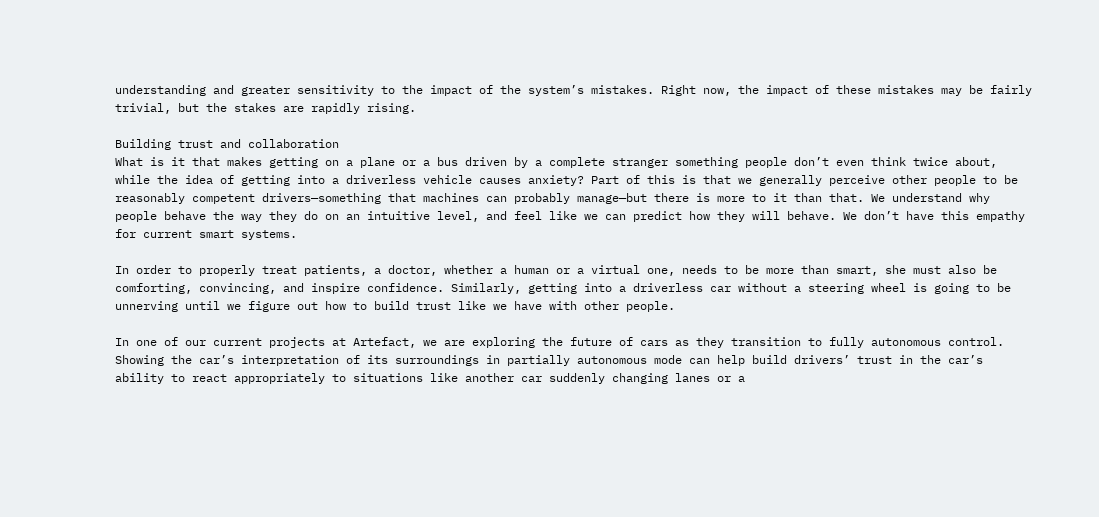understanding and greater sensitivity to the impact of the system’s mistakes. Right now, the impact of these mistakes may be fairly trivial, but the stakes are rapidly rising.

Building trust and collaboration
What is it that makes getting on a plane or a bus driven by a complete stranger something people don’t even think twice about, while the idea of getting into a driverless vehicle causes anxiety? Part of this is that we generally perceive other people to be reasonably competent drivers—something that machines can probably manage—but there is more to it than that. We understand why people behave the way they do on an intuitive level, and feel like we can predict how they will behave. We don’t have this empathy for current smart systems.

In order to properly treat patients, a doctor, whether a human or a virtual one, needs to be more than smart, she must also be comforting, convincing, and inspire confidence. Similarly, getting into a driverless car without a steering wheel is going to be unnerving until we figure out how to build trust like we have with other people.

In one of our current projects at Artefact, we are exploring the future of cars as they transition to fully autonomous control. Showing the car’s interpretation of its surroundings in partially autonomous mode can help build drivers’ trust in the car’s ability to react appropriately to situations like another car suddenly changing lanes or a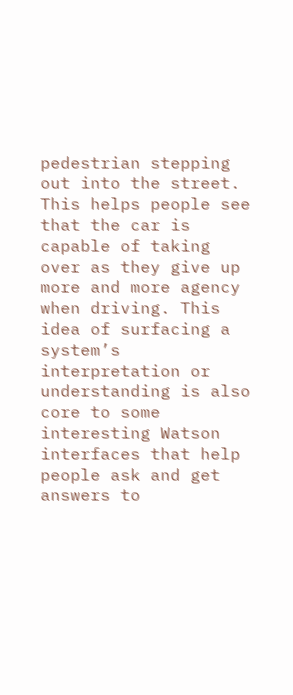pedestrian stepping out into the street. This helps people see that the car is capable of taking over as they give up more and more agency when driving. This idea of surfacing a system’s interpretation or understanding is also core to some interesting Watson interfaces that help people ask and get answers to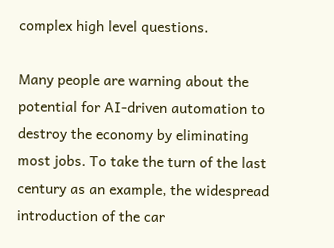complex high level questions.

Many people are warning about the potential for AI-driven automation to destroy the economy by eliminating most jobs. To take the turn of the last century as an example, the widespread introduction of the car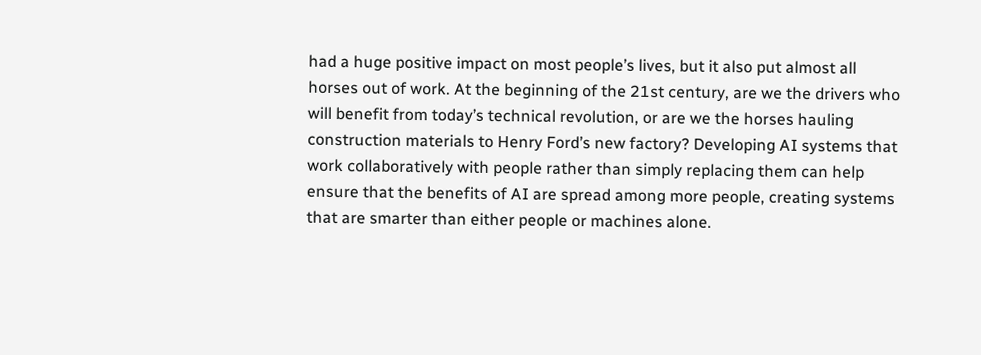had a huge positive impact on most people’s lives, but it also put almost all horses out of work. At the beginning of the 21st century, are we the drivers who will benefit from today’s technical revolution, or are we the horses hauling construction materials to Henry Ford’s new factory? Developing AI systems that work collaboratively with people rather than simply replacing them can help ensure that the benefits of AI are spread among more people, creating systems that are smarter than either people or machines alone.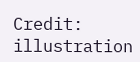Credit: illustration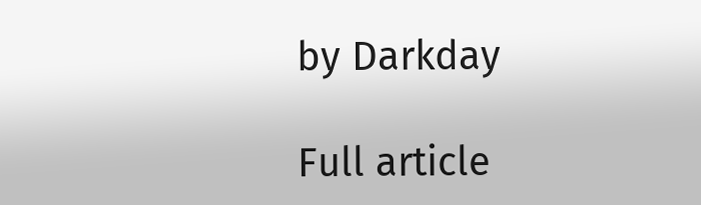by Darkday

Full article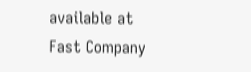available at Fast Company